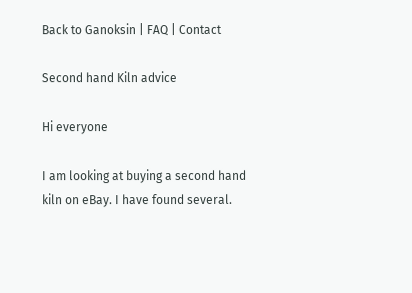Back to Ganoksin | FAQ | Contact

Second hand Kiln advice

Hi everyone

I am looking at buying a second hand kiln on eBay. I have found several.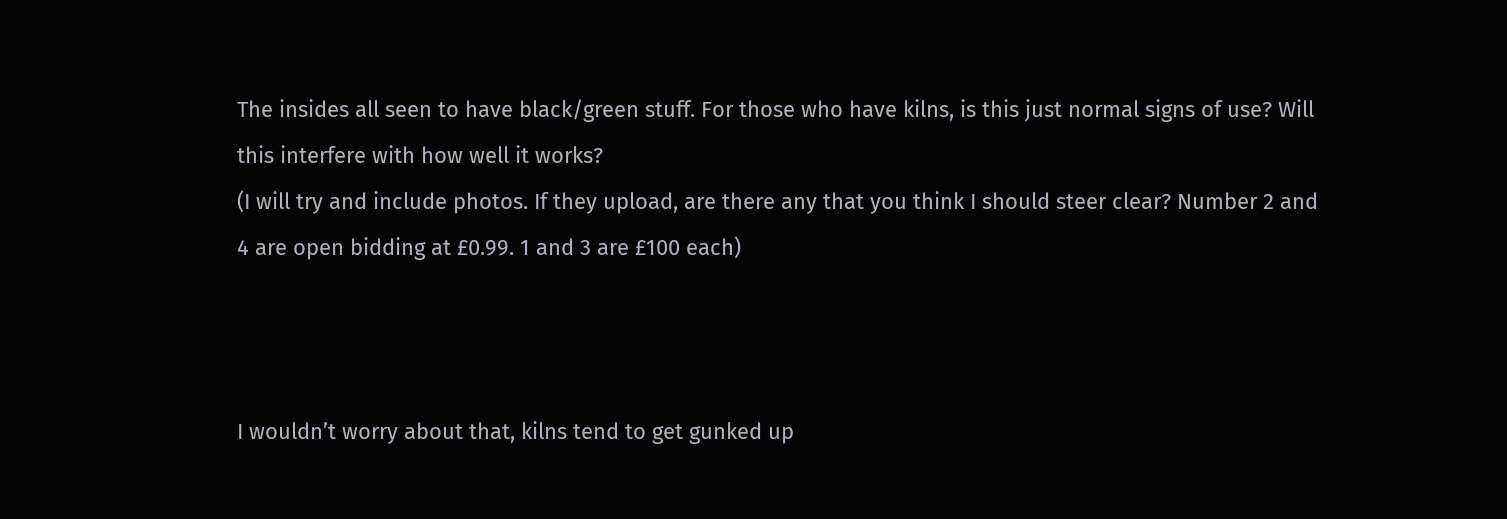The insides all seen to have black/green stuff. For those who have kilns, is this just normal signs of use? Will this interfere with how well it works?
(I will try and include photos. If they upload, are there any that you think I should steer clear? Number 2 and 4 are open bidding at £0.99. 1 and 3 are £100 each)



I wouldn’t worry about that, kilns tend to get gunked up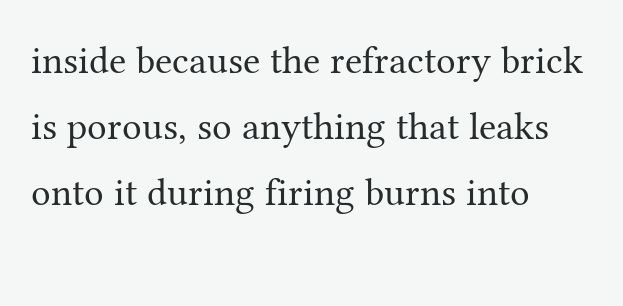inside because the refractory brick is porous, so anything that leaks onto it during firing burns into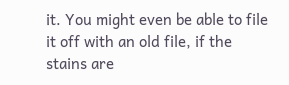it. You might even be able to file it off with an old file, if the stains are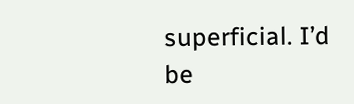superficial. I’d be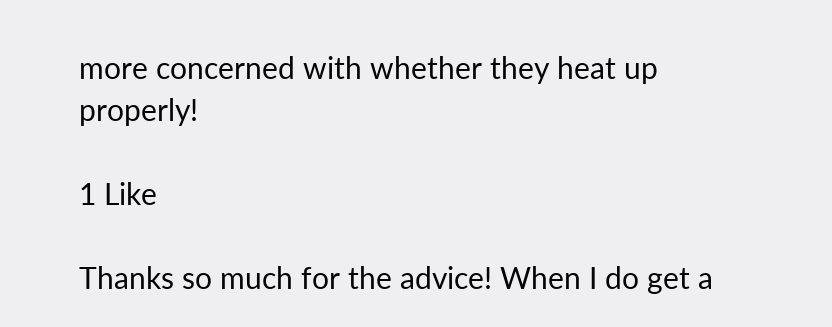more concerned with whether they heat up properly!

1 Like

Thanks so much for the advice! When I do get a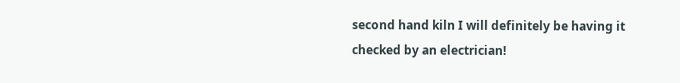second hand kiln I will definitely be having it checked by an electrician!